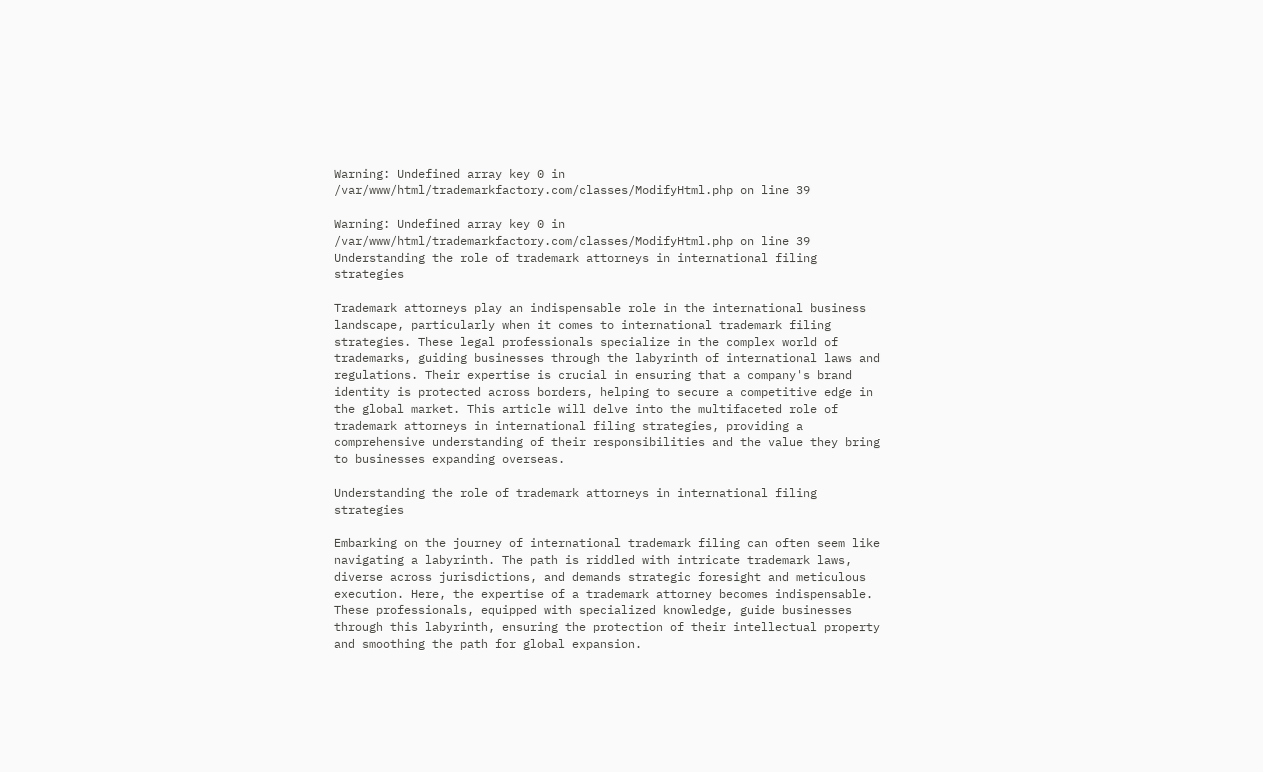Warning: Undefined array key 0 in /var/www/html/trademarkfactory.com/classes/ModifyHtml.php on line 39

Warning: Undefined array key 0 in /var/www/html/trademarkfactory.com/classes/ModifyHtml.php on line 39
Understanding the role of trademark attorneys in international filing strategies

Trademark attorneys play an indispensable role in the international business landscape, particularly when it comes to international trademark filing strategies. These legal professionals specialize in the complex world of trademarks, guiding businesses through the labyrinth of international laws and regulations. Their expertise is crucial in ensuring that a company's brand identity is protected across borders, helping to secure a competitive edge in the global market. This article will delve into the multifaceted role of trademark attorneys in international filing strategies, providing a comprehensive understanding of their responsibilities and the value they bring to businesses expanding overseas.

Understanding the role of trademark attorneys in international filing strategies

Embarking on the journey of international trademark filing can often seem like navigating a labyrinth. The path is riddled with intricate trademark laws, diverse across jurisdictions, and demands strategic foresight and meticulous execution. Here, the expertise of a trademark attorney becomes indispensable. These professionals, equipped with specialized knowledge, guide businesses through this labyrinth, ensuring the protection of their intellectual property and smoothing the path for global expansion.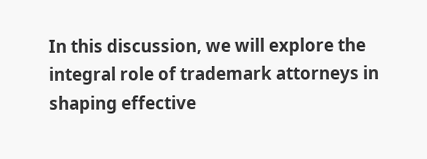In this discussion, we will explore the integral role of trademark attorneys in shaping effective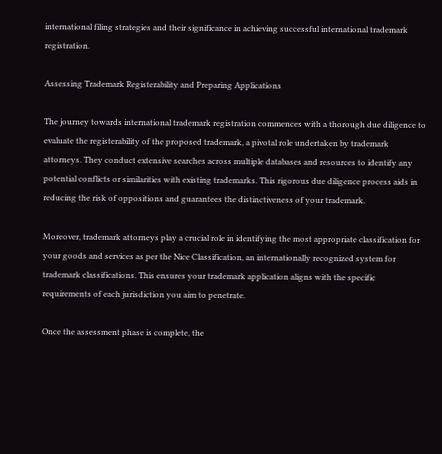international filing strategies and their significance in achieving successful international trademark registration.

Assessing Trademark Registerability and Preparing Applications

The journey towards international trademark registration commences with a thorough due diligence to evaluate the registerability of the proposed trademark, a pivotal role undertaken by trademark attorneys. They conduct extensive searches across multiple databases and resources to identify any potential conflicts or similarities with existing trademarks. This rigorous due diligence process aids in reducing the risk of oppositions and guarantees the distinctiveness of your trademark.

Moreover, trademark attorneys play a crucial role in identifying the most appropriate classification for your goods and services as per the Nice Classification, an internationally recognized system for trademark classifications. This ensures your trademark application aligns with the specific requirements of each jurisdiction you aim to penetrate.

Once the assessment phase is complete, the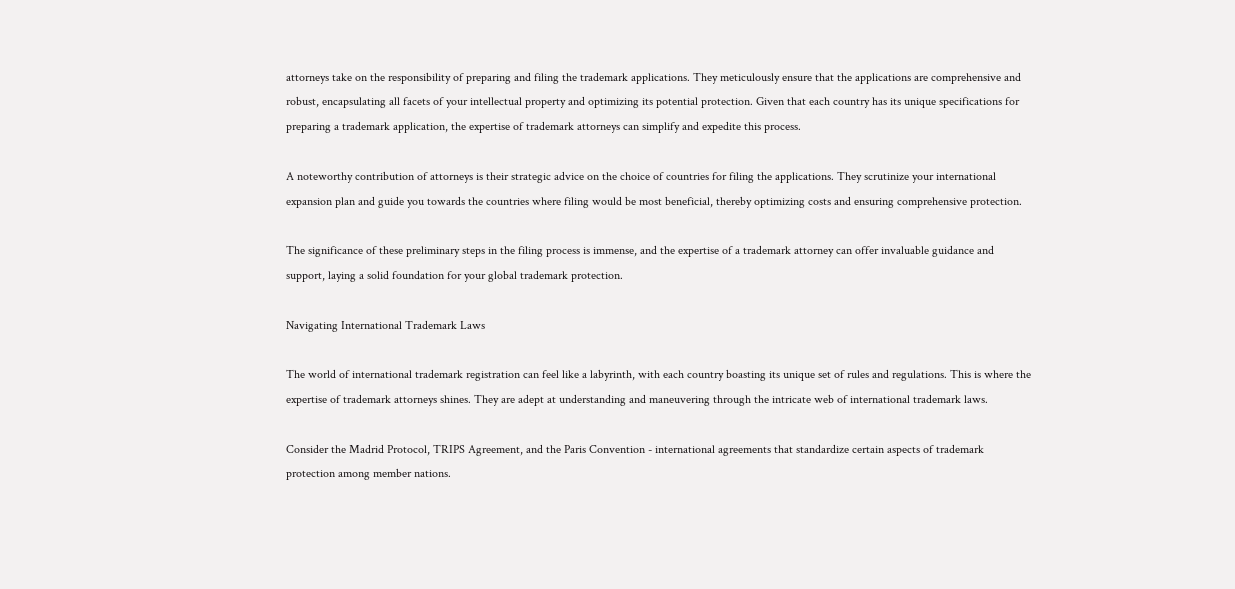attorneys take on the responsibility of preparing and filing the trademark applications. They meticulously ensure that the applications are comprehensive and robust, encapsulating all facets of your intellectual property and optimizing its potential protection. Given that each country has its unique specifications for preparing a trademark application, the expertise of trademark attorneys can simplify and expedite this process.

A noteworthy contribution of attorneys is their strategic advice on the choice of countries for filing the applications. They scrutinize your international expansion plan and guide you towards the countries where filing would be most beneficial, thereby optimizing costs and ensuring comprehensive protection.

The significance of these preliminary steps in the filing process is immense, and the expertise of a trademark attorney can offer invaluable guidance and support, laying a solid foundation for your global trademark protection.

Navigating International Trademark Laws

The world of international trademark registration can feel like a labyrinth, with each country boasting its unique set of rules and regulations. This is where the expertise of trademark attorneys shines. They are adept at understanding and maneuvering through the intricate web of international trademark laws.

Consider the Madrid Protocol, TRIPS Agreement, and the Paris Convention - international agreements that standardize certain aspects of trademark protection among member nations.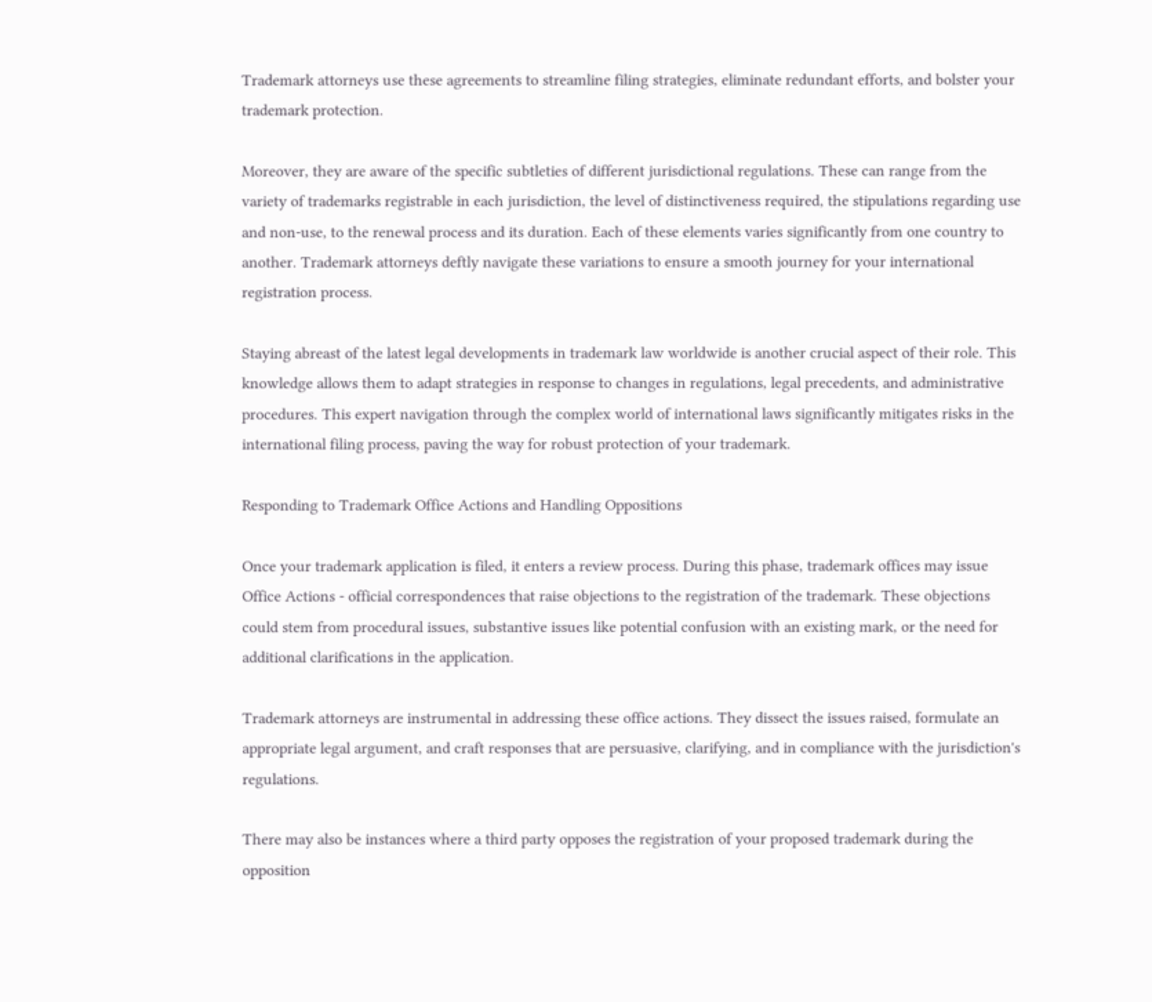Trademark attorneys use these agreements to streamline filing strategies, eliminate redundant efforts, and bolster your trademark protection.

Moreover, they are aware of the specific subtleties of different jurisdictional regulations. These can range from the variety of trademarks registrable in each jurisdiction, the level of distinctiveness required, the stipulations regarding use and non-use, to the renewal process and its duration. Each of these elements varies significantly from one country to another. Trademark attorneys deftly navigate these variations to ensure a smooth journey for your international registration process.

Staying abreast of the latest legal developments in trademark law worldwide is another crucial aspect of their role. This knowledge allows them to adapt strategies in response to changes in regulations, legal precedents, and administrative procedures. This expert navigation through the complex world of international laws significantly mitigates risks in the international filing process, paving the way for robust protection of your trademark.

Responding to Trademark Office Actions and Handling Oppositions

Once your trademark application is filed, it enters a review process. During this phase, trademark offices may issue Office Actions - official correspondences that raise objections to the registration of the trademark. These objections could stem from procedural issues, substantive issues like potential confusion with an existing mark, or the need for additional clarifications in the application.

Trademark attorneys are instrumental in addressing these office actions. They dissect the issues raised, formulate an appropriate legal argument, and craft responses that are persuasive, clarifying, and in compliance with the jurisdiction's regulations.

There may also be instances where a third party opposes the registration of your proposed trademark during the opposition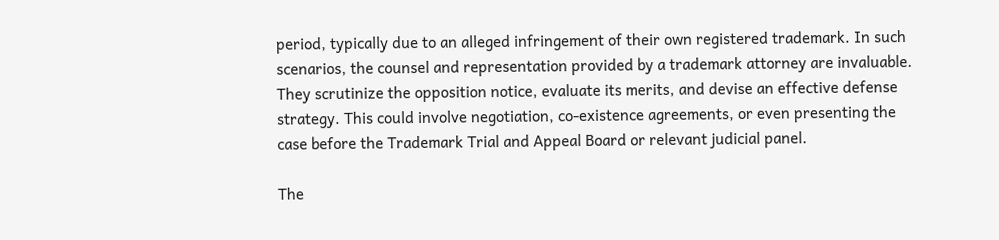period, typically due to an alleged infringement of their own registered trademark. In such scenarios, the counsel and representation provided by a trademark attorney are invaluable. They scrutinize the opposition notice, evaluate its merits, and devise an effective defense strategy. This could involve negotiation, co-existence agreements, or even presenting the case before the Trademark Trial and Appeal Board or relevant judicial panel.

The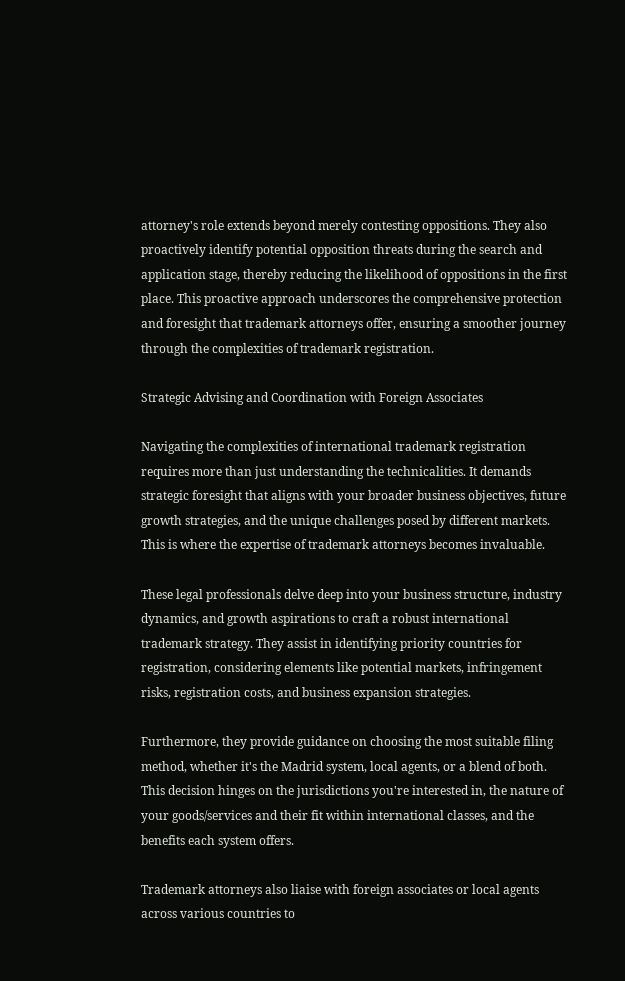attorney's role extends beyond merely contesting oppositions. They also proactively identify potential opposition threats during the search and application stage, thereby reducing the likelihood of oppositions in the first place. This proactive approach underscores the comprehensive protection and foresight that trademark attorneys offer, ensuring a smoother journey through the complexities of trademark registration.

Strategic Advising and Coordination with Foreign Associates

Navigating the complexities of international trademark registration requires more than just understanding the technicalities. It demands strategic foresight that aligns with your broader business objectives, future growth strategies, and the unique challenges posed by different markets. This is where the expertise of trademark attorneys becomes invaluable.

These legal professionals delve deep into your business structure, industry dynamics, and growth aspirations to craft a robust international trademark strategy. They assist in identifying priority countries for registration, considering elements like potential markets, infringement risks, registration costs, and business expansion strategies.

Furthermore, they provide guidance on choosing the most suitable filing method, whether it's the Madrid system, local agents, or a blend of both. This decision hinges on the jurisdictions you're interested in, the nature of your goods/services and their fit within international classes, and the benefits each system offers.

Trademark attorneys also liaise with foreign associates or local agents across various countries to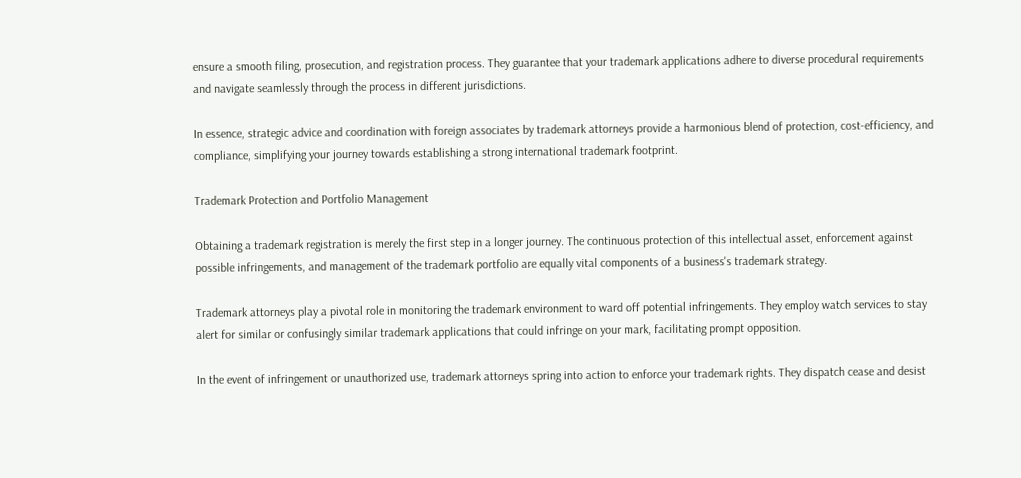ensure a smooth filing, prosecution, and registration process. They guarantee that your trademark applications adhere to diverse procedural requirements and navigate seamlessly through the process in different jurisdictions.

In essence, strategic advice and coordination with foreign associates by trademark attorneys provide a harmonious blend of protection, cost-efficiency, and compliance, simplifying your journey towards establishing a strong international trademark footprint.

Trademark Protection and Portfolio Management

Obtaining a trademark registration is merely the first step in a longer journey. The continuous protection of this intellectual asset, enforcement against possible infringements, and management of the trademark portfolio are equally vital components of a business's trademark strategy.

Trademark attorneys play a pivotal role in monitoring the trademark environment to ward off potential infringements. They employ watch services to stay alert for similar or confusingly similar trademark applications that could infringe on your mark, facilitating prompt opposition.

In the event of infringement or unauthorized use, trademark attorneys spring into action to enforce your trademark rights. They dispatch cease and desist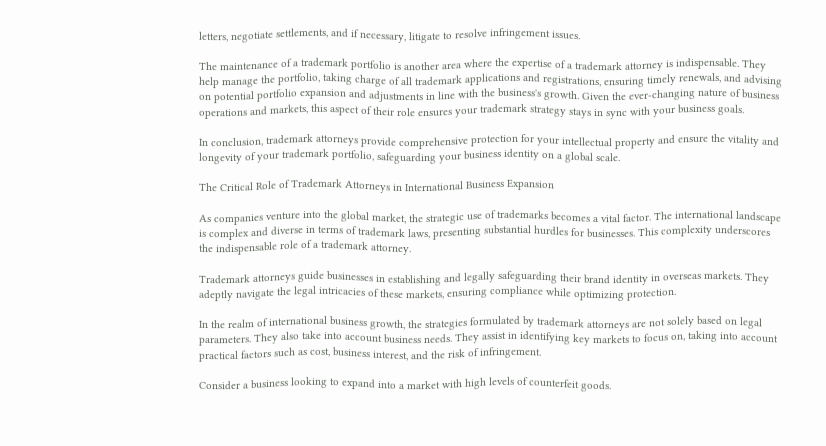letters, negotiate settlements, and if necessary, litigate to resolve infringement issues.

The maintenance of a trademark portfolio is another area where the expertise of a trademark attorney is indispensable. They help manage the portfolio, taking charge of all trademark applications and registrations, ensuring timely renewals, and advising on potential portfolio expansion and adjustments in line with the business's growth. Given the ever-changing nature of business operations and markets, this aspect of their role ensures your trademark strategy stays in sync with your business goals.

In conclusion, trademark attorneys provide comprehensive protection for your intellectual property and ensure the vitality and longevity of your trademark portfolio, safeguarding your business identity on a global scale.

The Critical Role of Trademark Attorneys in International Business Expansion

As companies venture into the global market, the strategic use of trademarks becomes a vital factor. The international landscape is complex and diverse in terms of trademark laws, presenting substantial hurdles for businesses. This complexity underscores the indispensable role of a trademark attorney.

Trademark attorneys guide businesses in establishing and legally safeguarding their brand identity in overseas markets. They adeptly navigate the legal intricacies of these markets, ensuring compliance while optimizing protection.

In the realm of international business growth, the strategies formulated by trademark attorneys are not solely based on legal parameters. They also take into account business needs. They assist in identifying key markets to focus on, taking into account practical factors such as cost, business interest, and the risk of infringement.

Consider a business looking to expand into a market with high levels of counterfeit goods.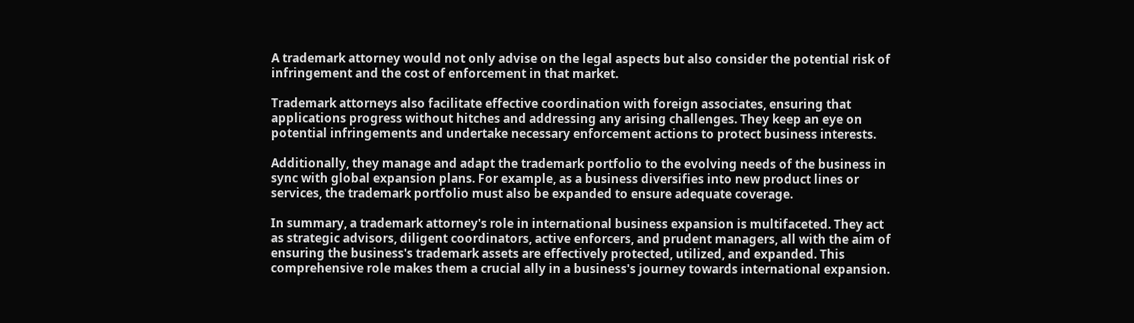A trademark attorney would not only advise on the legal aspects but also consider the potential risk of infringement and the cost of enforcement in that market.

Trademark attorneys also facilitate effective coordination with foreign associates, ensuring that applications progress without hitches and addressing any arising challenges. They keep an eye on potential infringements and undertake necessary enforcement actions to protect business interests.

Additionally, they manage and adapt the trademark portfolio to the evolving needs of the business in sync with global expansion plans. For example, as a business diversifies into new product lines or services, the trademark portfolio must also be expanded to ensure adequate coverage.

In summary, a trademark attorney's role in international business expansion is multifaceted. They act as strategic advisors, diligent coordinators, active enforcers, and prudent managers, all with the aim of ensuring the business's trademark assets are effectively protected, utilized, and expanded. This comprehensive role makes them a crucial ally in a business's journey towards international expansion.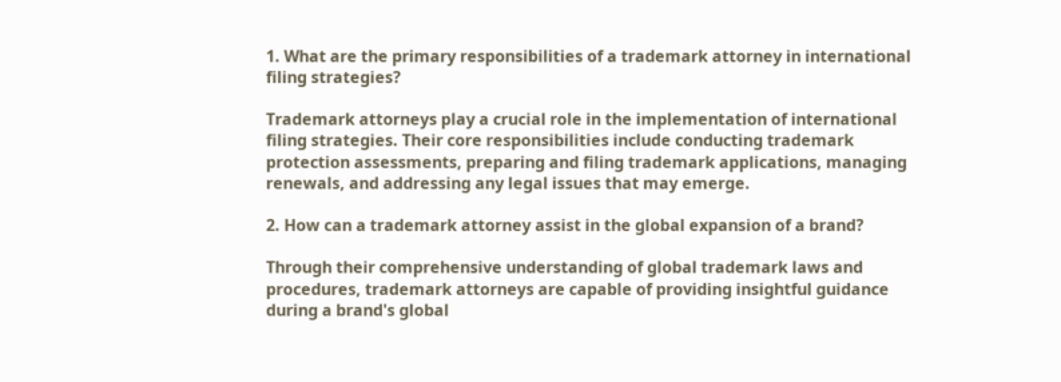1. What are the primary responsibilities of a trademark attorney in international filing strategies?

Trademark attorneys play a crucial role in the implementation of international filing strategies. Their core responsibilities include conducting trademark protection assessments, preparing and filing trademark applications, managing renewals, and addressing any legal issues that may emerge.

2. How can a trademark attorney assist in the global expansion of a brand?

Through their comprehensive understanding of global trademark laws and procedures, trademark attorneys are capable of providing insightful guidance during a brand's global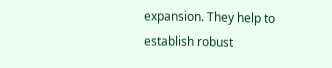expansion. They help to establish robust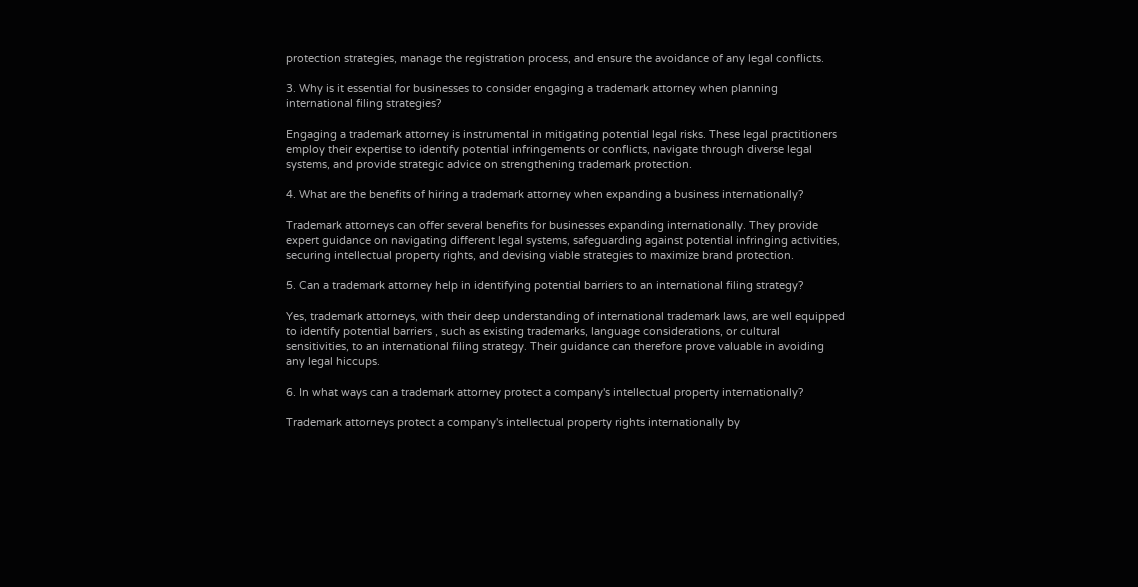protection strategies, manage the registration process, and ensure the avoidance of any legal conflicts.

3. Why is it essential for businesses to consider engaging a trademark attorney when planning international filing strategies?

Engaging a trademark attorney is instrumental in mitigating potential legal risks. These legal practitioners employ their expertise to identify potential infringements or conflicts, navigate through diverse legal systems, and provide strategic advice on strengthening trademark protection.

4. What are the benefits of hiring a trademark attorney when expanding a business internationally?

Trademark attorneys can offer several benefits for businesses expanding internationally. They provide expert guidance on navigating different legal systems, safeguarding against potential infringing activities, securing intellectual property rights, and devising viable strategies to maximize brand protection.

5. Can a trademark attorney help in identifying potential barriers to an international filing strategy?

Yes, trademark attorneys, with their deep understanding of international trademark laws, are well equipped to identify potential barriers , such as existing trademarks, language considerations, or cultural sensitivities, to an international filing strategy. Their guidance can therefore prove valuable in avoiding any legal hiccups.

6. In what ways can a trademark attorney protect a company's intellectual property internationally?

Trademark attorneys protect a company's intellectual property rights internationally by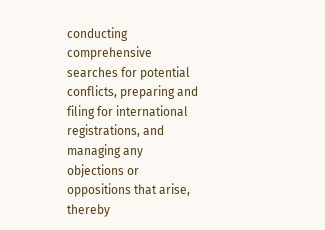conducting comprehensive searches for potential conflicts, preparing and filing for international registrations, and managing any objections or oppositions that arise, thereby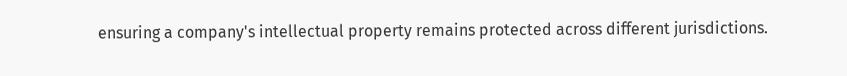ensuring a company's intellectual property remains protected across different jurisdictions.